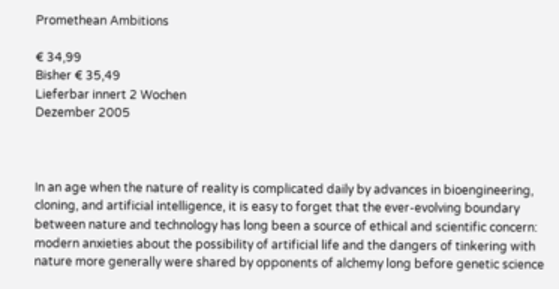Promethean Ambitions

€ 34,99
Bisher € 35,49
Lieferbar innert 2 Wochen
Dezember 2005



In an age when the nature of reality is complicated daily by advances in bioengineering, cloning, and artificial intelligence, it is easy to forget that the ever-evolving boundary between nature and technology has long been a source of ethical and scientific concern: modern anxieties about the possibility of artificial life and the dangers of tinkering with nature more generally were shared by opponents of alchemy long before genetic science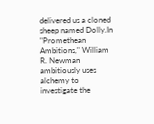delivered us a cloned sheep named Dolly.In "Promethean Ambitions," William R. Newman ambitiously uses alchemy to investigate the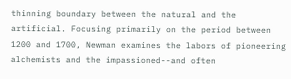thinning boundary between the natural and the artificial. Focusing primarily on the period between 1200 and 1700, Newman examines the labors of pioneering alchemists and the impassioned--and often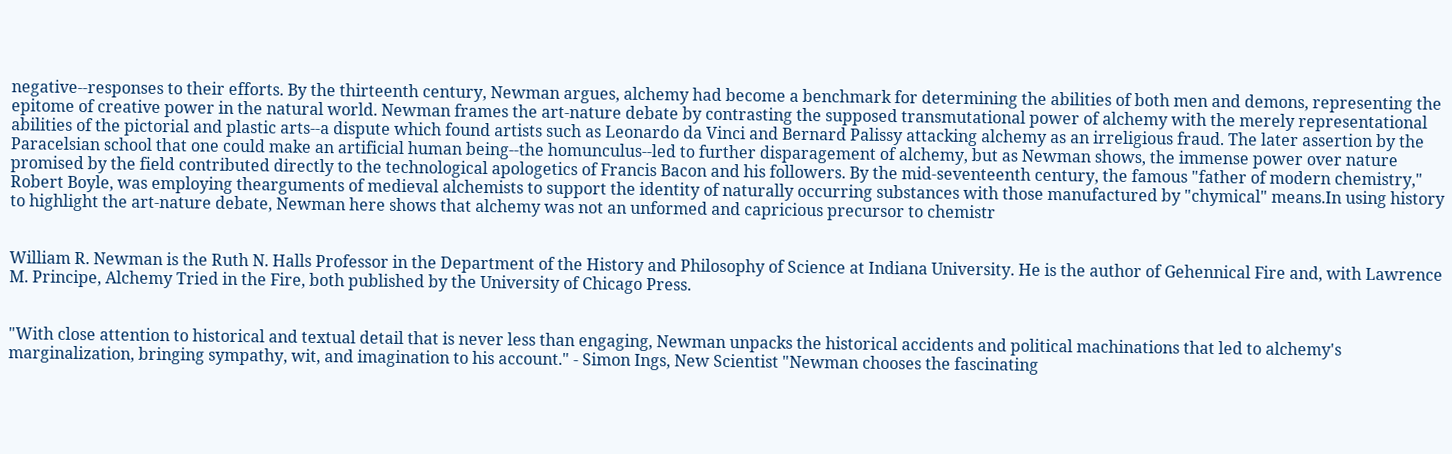negative--responses to their efforts. By the thirteenth century, Newman argues, alchemy had become a benchmark for determining the abilities of both men and demons, representing the epitome of creative power in the natural world. Newman frames the art-nature debate by contrasting the supposed transmutational power of alchemy with the merely representational abilities of the pictorial and plastic arts--a dispute which found artists such as Leonardo da Vinci and Bernard Palissy attacking alchemy as an irreligious fraud. The later assertion by the Paracelsian school that one could make an artificial human being--the homunculus--led to further disparagement of alchemy, but as Newman shows, the immense power over nature promised by the field contributed directly to the technological apologetics of Francis Bacon and his followers. By the mid-seventeenth century, the famous "father of modern chemistry," Robert Boyle, was employing thearguments of medieval alchemists to support the identity of naturally occurring substances with those manufactured by "chymical" means.In using history to highlight the art-nature debate, Newman here shows that alchemy was not an unformed and capricious precursor to chemistr


William R. Newman is the Ruth N. Halls Professor in the Department of the History and Philosophy of Science at Indiana University. He is the author of Gehennical Fire and, with Lawrence M. Principe, Alchemy Tried in the Fire, both published by the University of Chicago Press.


"With close attention to historical and textual detail that is never less than engaging, Newman unpacks the historical accidents and political machinations that led to alchemy's marginalization, bringing sympathy, wit, and imagination to his account." - Simon Ings, New Scientist "Newman chooses the fascinating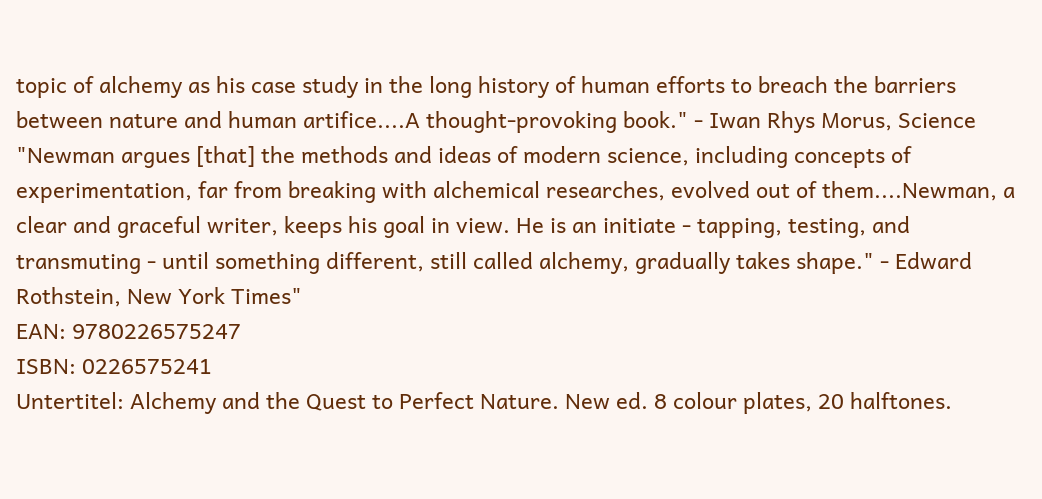topic of alchemy as his case study in the long history of human efforts to breach the barriers between nature and human artifice....A thought-provoking book." - Iwan Rhys Morus, Science "Newman argues [that] the methods and ideas of modern science, including concepts of experimentation, far from breaking with alchemical researches, evolved out of them....Newman, a clear and graceful writer, keeps his goal in view. He is an initiate - tapping, testing, and transmuting - until something different, still called alchemy, gradually takes shape." - Edward Rothstein, New York Times"
EAN: 9780226575247
ISBN: 0226575241
Untertitel: Alchemy and the Quest to Perfect Nature. New ed. 8 colour plates, 20 halftones.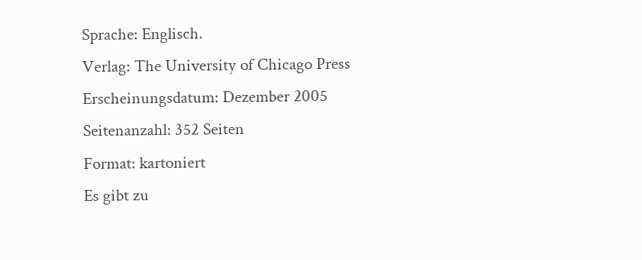Sprache: Englisch.
Verlag: The University of Chicago Press
Erscheinungsdatum: Dezember 2005
Seitenanzahl: 352 Seiten
Format: kartoniert
Es gibt zu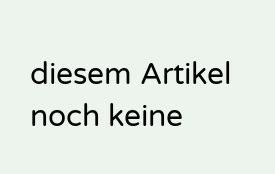diesem Artikel noch keine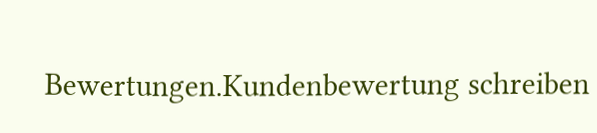Bewertungen.Kundenbewertung schreiben